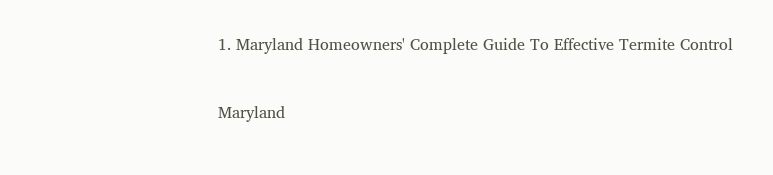1. Maryland Homeowners' Complete Guide To Effective Termite Control


Maryland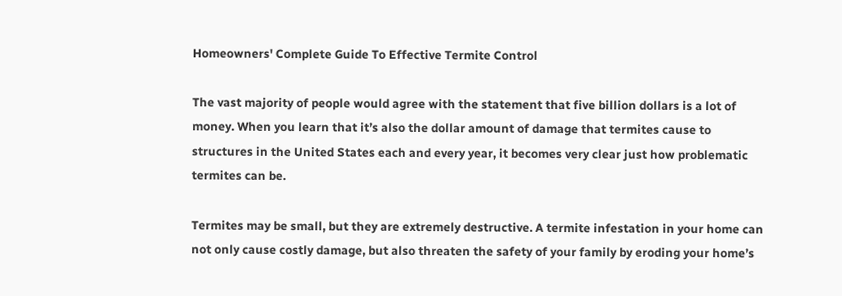Homeowners' Complete Guide To Effective Termite Control

The vast majority of people would agree with the statement that five billion dollars is a lot of money. When you learn that it’s also the dollar amount of damage that termites cause to structures in the United States each and every year, it becomes very clear just how problematic termites can be.

Termites may be small, but they are extremely destructive. A termite infestation in your home can not only cause costly damage, but also threaten the safety of your family by eroding your home’s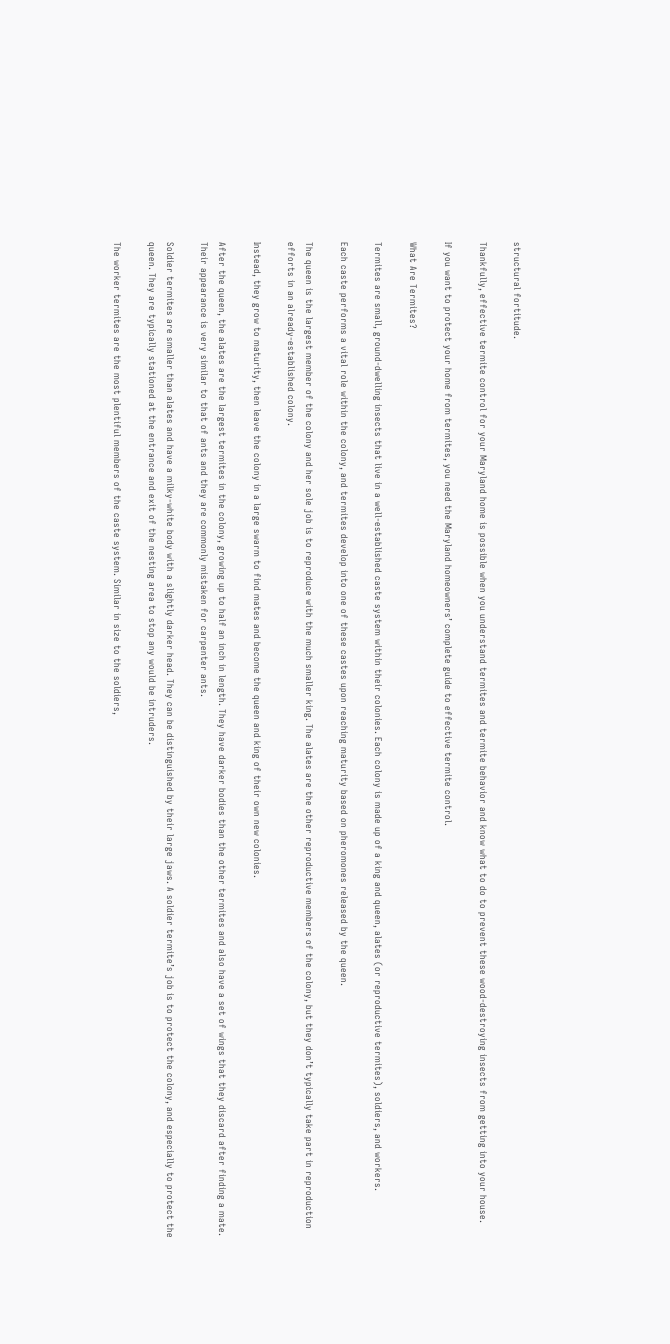structural fortitude.

Thankfully, effective termite control for your Maryland home is possible when you understand termites and termite behavior and know what to do to prevent these wood-destroying insects from getting into your house.

If you want to protect your home from termites, you need the Maryland homeowners’ complete guide to effective termite control.

What Are Termites?

Termites are small, ground-dwelling insects that live in a well-established caste system within their colonies. Each colony is made up of a king and queen, alates (or reproductive termites), soldiers, and workers.

Each caste performs a vital role within the colony, and termites develop into one of these castes upon reaching maturity based on pheromones released by the queen.

The queen is the largest member of the colony and her sole job is to reproduce with the much smaller king. The alates are the other reproductive members of the colony, but they don’t typically take part in reproduction efforts in an already-established colony.

Instead, they grow to maturity, then leave the colony in a large swarm to find mates and become the queen and king of their own new colonies.

After the queen, the alates are the largest termites in the colony, growing up to half an inch in length. They have darker bodies than the other termites and also have a set of wings that they discard after finding a mate. Their appearance is very similar to that of ants and they are commonly mistaken for carpenter ants.

Soldier termites are smaller than alates and have a milky-white body with a slightly darker head. They can be distinguished by their large jaws. A soldier termite’s job is to protect the colony, and especially to protect the queen. They are typically stationed at the entrance and exit of the nesting area to stop any would be intruders.

The worker termites are the most plentiful members of the caste system. Similar in size to the soldiers,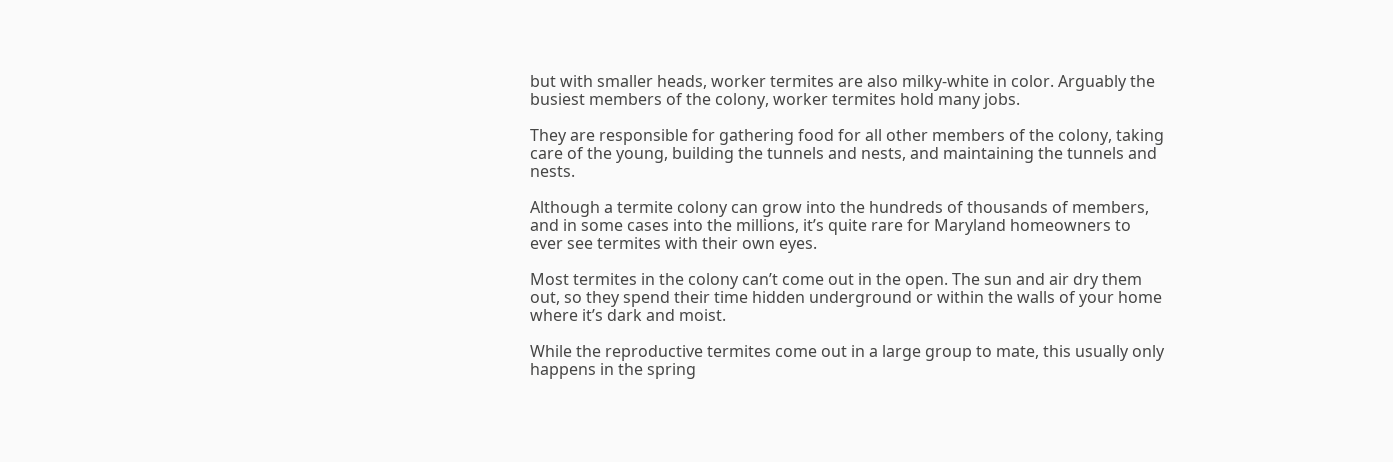but with smaller heads, worker termites are also milky-white in color. Arguably the busiest members of the colony, worker termites hold many jobs.

They are responsible for gathering food for all other members of the colony, taking care of the young, building the tunnels and nests, and maintaining the tunnels and nests.

Although a termite colony can grow into the hundreds of thousands of members, and in some cases into the millions, it’s quite rare for Maryland homeowners to ever see termites with their own eyes.

Most termites in the colony can’t come out in the open. The sun and air dry them out, so they spend their time hidden underground or within the walls of your home where it’s dark and moist.

While the reproductive termites come out in a large group to mate, this usually only happens in the spring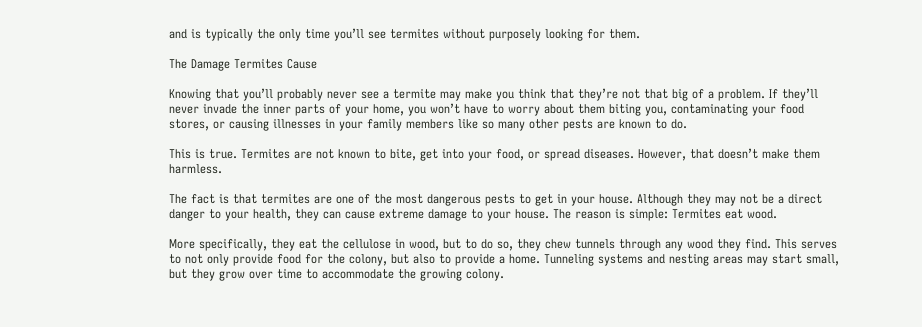and is typically the only time you’ll see termites without purposely looking for them.

The Damage Termites Cause

Knowing that you’ll probably never see a termite may make you think that they’re not that big of a problem. If they’ll never invade the inner parts of your home, you won’t have to worry about them biting you, contaminating your food stores, or causing illnesses in your family members like so many other pests are known to do.

This is true. Termites are not known to bite, get into your food, or spread diseases. However, that doesn’t make them harmless.

The fact is that termites are one of the most dangerous pests to get in your house. Although they may not be a direct danger to your health, they can cause extreme damage to your house. The reason is simple: Termites eat wood.

More specifically, they eat the cellulose in wood, but to do so, they chew tunnels through any wood they find. This serves to not only provide food for the colony, but also to provide a home. Tunneling systems and nesting areas may start small, but they grow over time to accommodate the growing colony.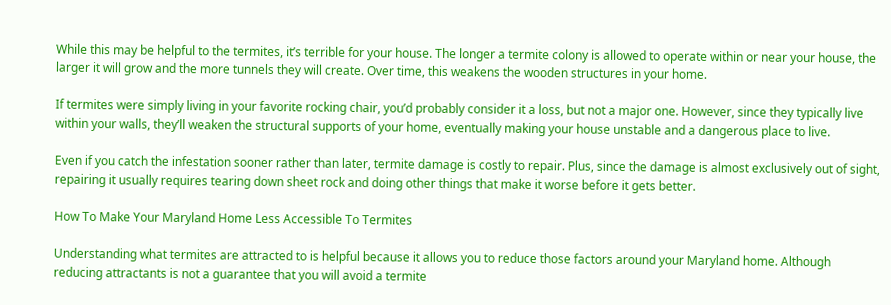While this may be helpful to the termites, it’s terrible for your house. The longer a termite colony is allowed to operate within or near your house, the larger it will grow and the more tunnels they will create. Over time, this weakens the wooden structures in your home.

If termites were simply living in your favorite rocking chair, you’d probably consider it a loss, but not a major one. However, since they typically live within your walls, they’ll weaken the structural supports of your home, eventually making your house unstable and a dangerous place to live.

Even if you catch the infestation sooner rather than later, termite damage is costly to repair. Plus, since the damage is almost exclusively out of sight, repairing it usually requires tearing down sheet rock and doing other things that make it worse before it gets better.

How To Make Your Maryland Home Less Accessible To Termites

Understanding what termites are attracted to is helpful because it allows you to reduce those factors around your Maryland home. Although reducing attractants is not a guarantee that you will avoid a termite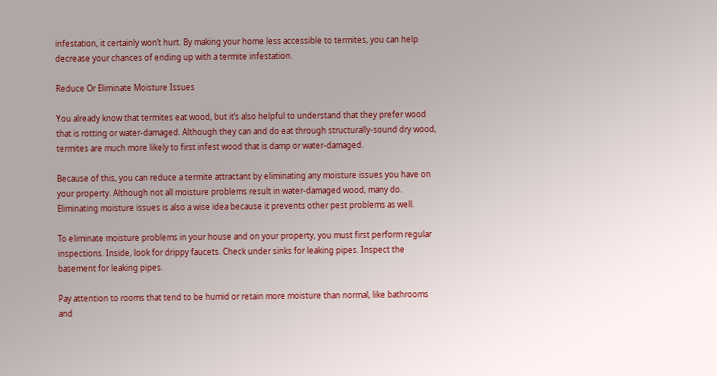infestation, it certainly won’t hurt. By making your home less accessible to termites, you can help decrease your chances of ending up with a termite infestation.

Reduce Or Eliminate Moisture Issues

You already know that termites eat wood, but it’s also helpful to understand that they prefer wood that is rotting or water-damaged. Although they can and do eat through structurally-sound dry wood, termites are much more likely to first infest wood that is damp or water-damaged.

Because of this, you can reduce a termite attractant by eliminating any moisture issues you have on your property. Although not all moisture problems result in water-damaged wood, many do. Eliminating moisture issues is also a wise idea because it prevents other pest problems as well.

To eliminate moisture problems in your house and on your property, you must first perform regular inspections. Inside, look for drippy faucets. Check under sinks for leaking pipes. Inspect the basement for leaking pipes.

Pay attention to rooms that tend to be humid or retain more moisture than normal, like bathrooms and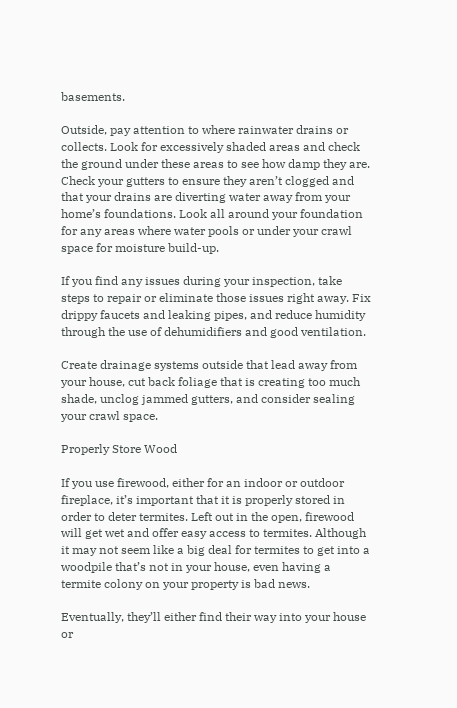basements.

Outside, pay attention to where rainwater drains or collects. Look for excessively shaded areas and check the ground under these areas to see how damp they are. Check your gutters to ensure they aren’t clogged and that your drains are diverting water away from your home’s foundations. Look all around your foundation for any areas where water pools or under your crawl space for moisture build-up.

If you find any issues during your inspection, take steps to repair or eliminate those issues right away. Fix drippy faucets and leaking pipes, and reduce humidity through the use of dehumidifiers and good ventilation.

Create drainage systems outside that lead away from your house, cut back foliage that is creating too much shade, unclog jammed gutters, and consider sealing your crawl space.

Properly Store Wood

If you use firewood, either for an indoor or outdoor fireplace, it’s important that it is properly stored in order to deter termites. Left out in the open, firewood will get wet and offer easy access to termites. Although it may not seem like a big deal for termites to get into a woodpile that’s not in your house, even having a termite colony on your property is bad news.

Eventually, they’ll either find their way into your house or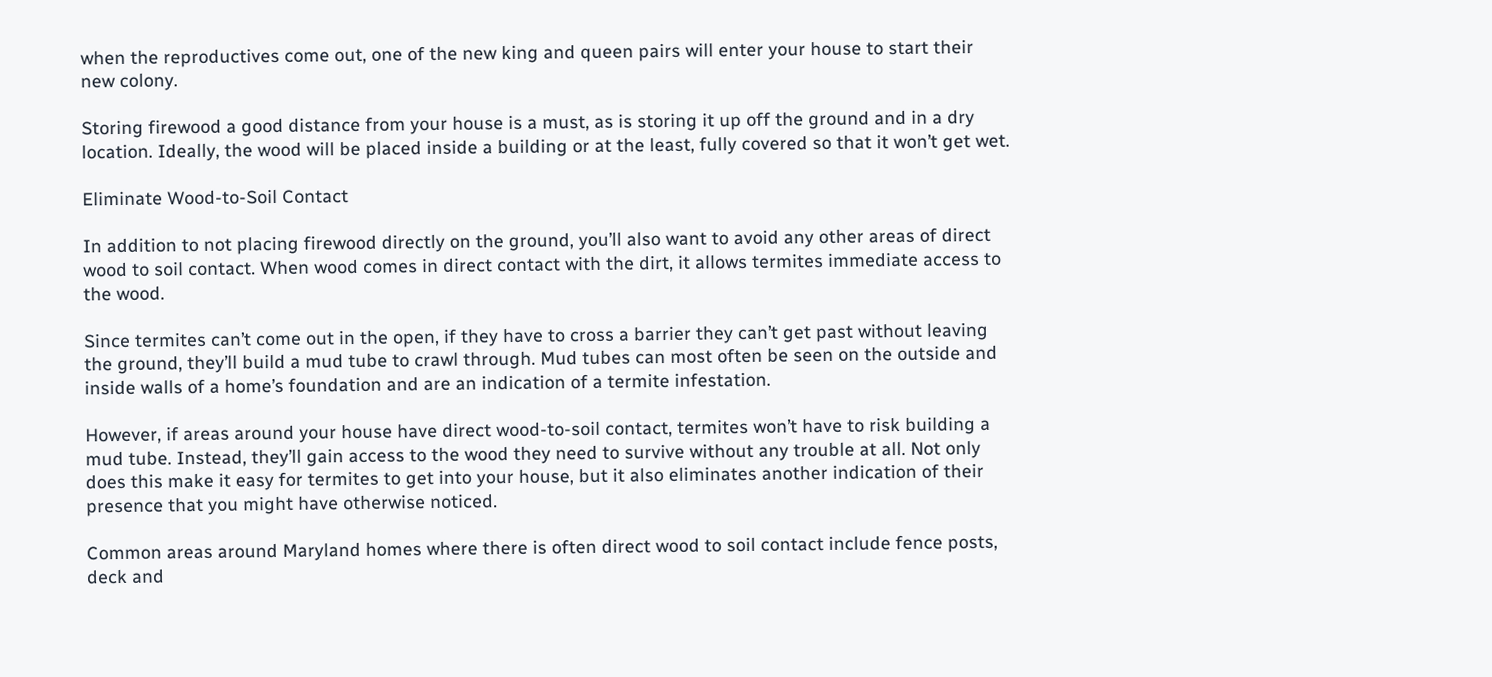when the reproductives come out, one of the new king and queen pairs will enter your house to start their new colony.

Storing firewood a good distance from your house is a must, as is storing it up off the ground and in a dry location. Ideally, the wood will be placed inside a building or at the least, fully covered so that it won’t get wet.

Eliminate Wood-to-Soil Contact

In addition to not placing firewood directly on the ground, you’ll also want to avoid any other areas of direct wood to soil contact. When wood comes in direct contact with the dirt, it allows termites immediate access to the wood.

Since termites can’t come out in the open, if they have to cross a barrier they can’t get past without leaving the ground, they’ll build a mud tube to crawl through. Mud tubes can most often be seen on the outside and inside walls of a home’s foundation and are an indication of a termite infestation.

However, if areas around your house have direct wood-to-soil contact, termites won’t have to risk building a mud tube. Instead, they’ll gain access to the wood they need to survive without any trouble at all. Not only does this make it easy for termites to get into your house, but it also eliminates another indication of their presence that you might have otherwise noticed.

Common areas around Maryland homes where there is often direct wood to soil contact include fence posts, deck and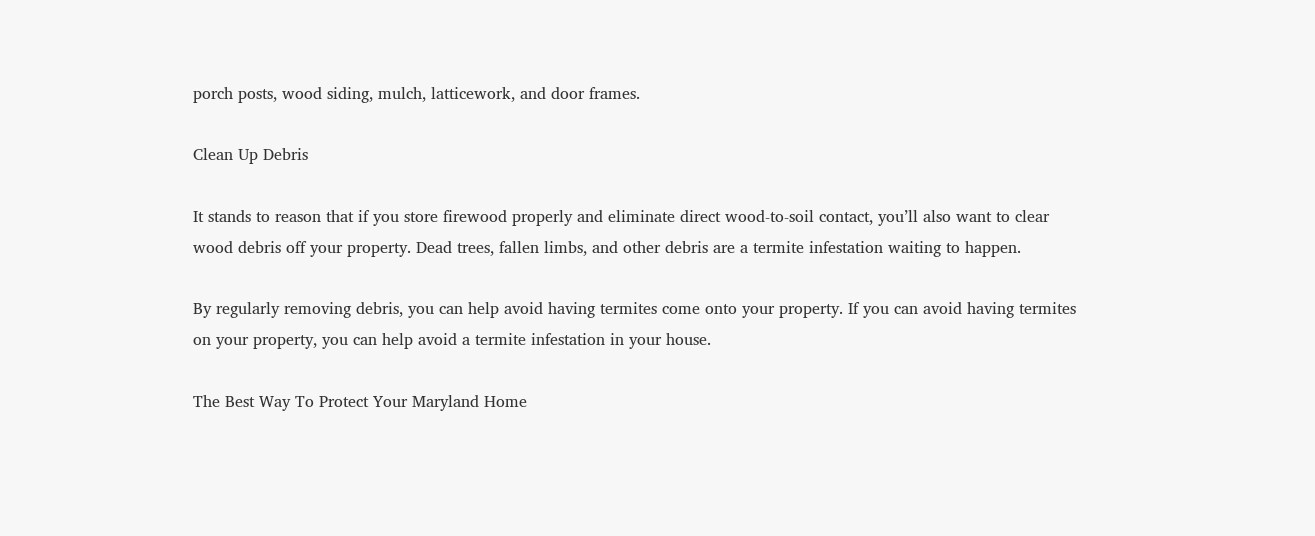porch posts, wood siding, mulch, latticework, and door frames.

Clean Up Debris

It stands to reason that if you store firewood properly and eliminate direct wood-to-soil contact, you’ll also want to clear wood debris off your property. Dead trees, fallen limbs, and other debris are a termite infestation waiting to happen.

By regularly removing debris, you can help avoid having termites come onto your property. If you can avoid having termites on your property, you can help avoid a termite infestation in your house.

The Best Way To Protect Your Maryland Home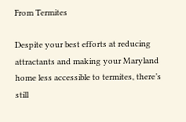From Termites

Despite your best efforts at reducing attractants and making your Maryland home less accessible to termites, there’s still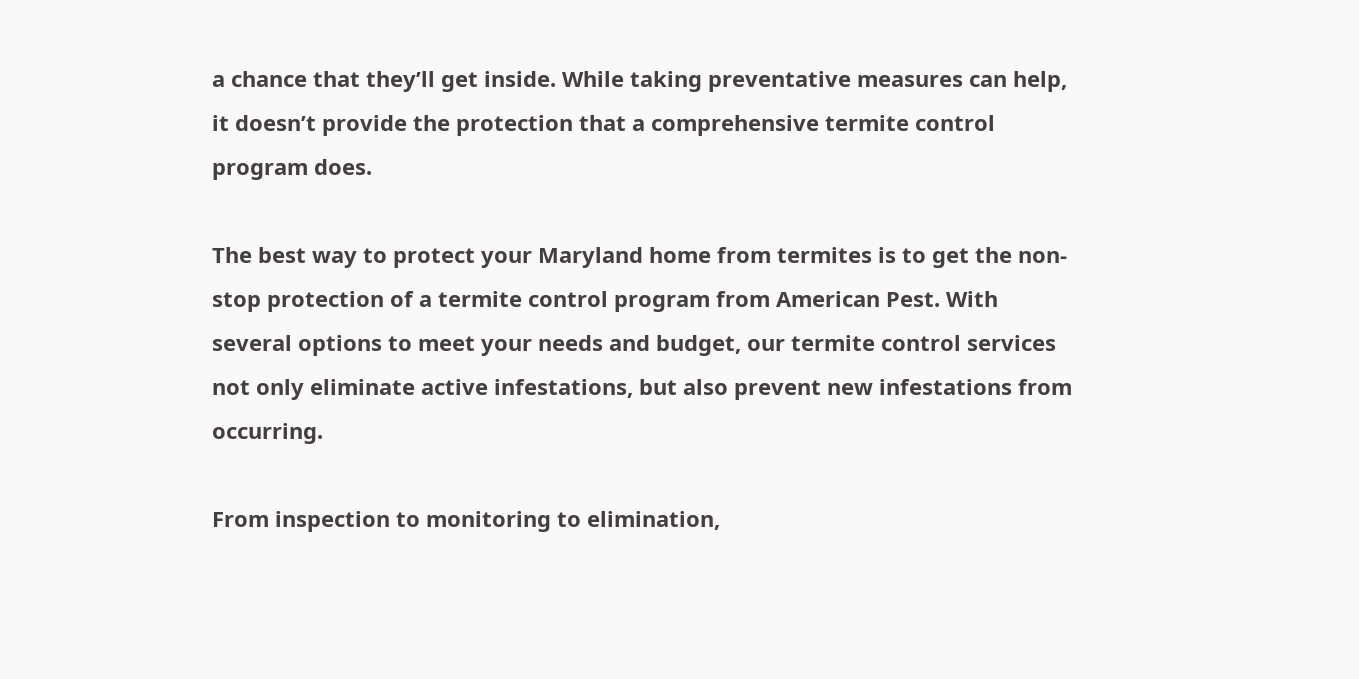a chance that they’ll get inside. While taking preventative measures can help, it doesn’t provide the protection that a comprehensive termite control program does.

The best way to protect your Maryland home from termites is to get the non-stop protection of a termite control program from American Pest. With several options to meet your needs and budget, our termite control services not only eliminate active infestations, but also prevent new infestations from occurring.

From inspection to monitoring to elimination,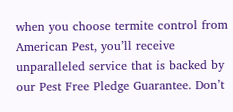when you choose termite control from American Pest, you’ll receive unparalleled service that is backed by our Pest Free Pledge Guarantee. Don’t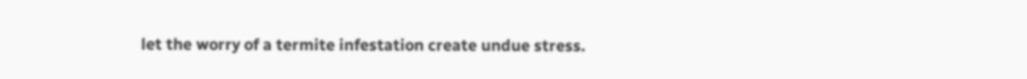let the worry of a termite infestation create undue stress.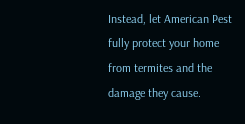Instead, let American Pest fully protect your home from termites and the damage they cause.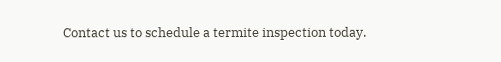Contact us to schedule a termite inspection today.